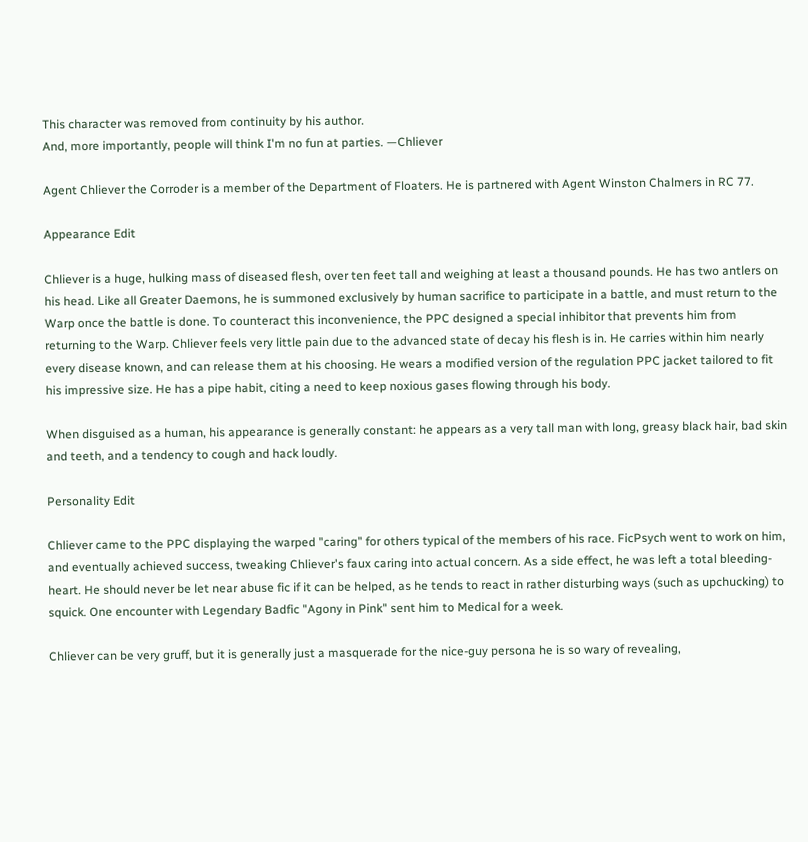This character was removed from continuity by his author.
And, more importantly, people will think I'm no fun at parties. —Chliever

Agent Chliever the Corroder is a member of the Department of Floaters. He is partnered with Agent Winston Chalmers in RC 77.

Appearance Edit

Chliever is a huge, hulking mass of diseased flesh, over ten feet tall and weighing at least a thousand pounds. He has two antlers on his head. Like all Greater Daemons, he is summoned exclusively by human sacrifice to participate in a battle, and must return to the Warp once the battle is done. To counteract this inconvenience, the PPC designed a special inhibitor that prevents him from returning to the Warp. Chliever feels very little pain due to the advanced state of decay his flesh is in. He carries within him nearly every disease known, and can release them at his choosing. He wears a modified version of the regulation PPC jacket tailored to fit his impressive size. He has a pipe habit, citing a need to keep noxious gases flowing through his body.

When disguised as a human, his appearance is generally constant: he appears as a very tall man with long, greasy black hair, bad skin and teeth, and a tendency to cough and hack loudly.

Personality Edit

Chliever came to the PPC displaying the warped "caring" for others typical of the members of his race. FicPsych went to work on him, and eventually achieved success, tweaking Chliever's faux caring into actual concern. As a side effect, he was left a total bleeding-heart. He should never be let near abuse fic if it can be helped, as he tends to react in rather disturbing ways (such as upchucking) to squick. One encounter with Legendary Badfic "Agony in Pink" sent him to Medical for a week.

Chliever can be very gruff, but it is generally just a masquerade for the nice-guy persona he is so wary of revealing,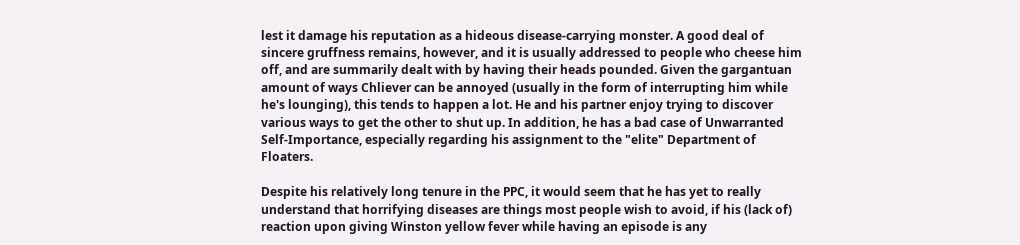lest it damage his reputation as a hideous disease-carrying monster. A good deal of sincere gruffness remains, however, and it is usually addressed to people who cheese him off, and are summarily dealt with by having their heads pounded. Given the gargantuan amount of ways Chliever can be annoyed (usually in the form of interrupting him while he's lounging), this tends to happen a lot. He and his partner enjoy trying to discover various ways to get the other to shut up. In addition, he has a bad case of Unwarranted Self-Importance, especially regarding his assignment to the "elite" Department of Floaters.

Despite his relatively long tenure in the PPC, it would seem that he has yet to really understand that horrifying diseases are things most people wish to avoid, if his (lack of) reaction upon giving Winston yellow fever while having an episode is any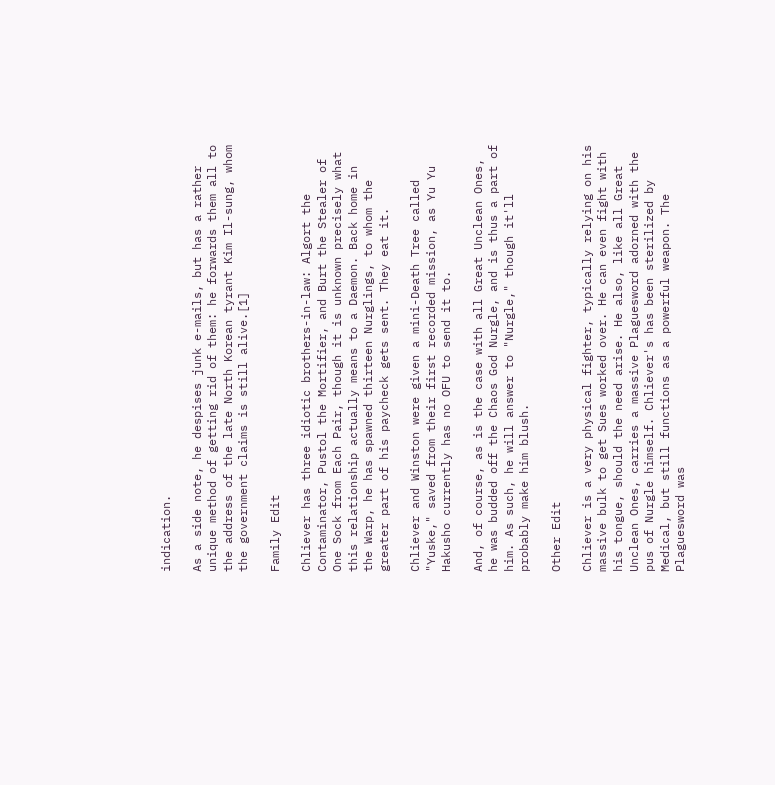indication.

As a side note, he despises junk e-mails, but has a rather unique method of getting rid of them: he forwards them all to the address of the late North Korean tyrant Kim Il-sung, whom the government claims is still alive.[1]

Family Edit

Chliever has three idiotic brothers-in-law: Algort the Contaminator, Pustol the Mortifier, and Burt the Stealer of One Sock from Each Pair, though it is unknown precisely what this relationship actually means to a Daemon. Back home in the Warp, he has spawned thirteen Nurglings, to whom the greater part of his paycheck gets sent. They eat it.

Chliever and Winston were given a mini-Death Tree called "Yuske," saved from their first recorded mission, as Yu Yu Hakusho currently has no OFU to send it to.

And, of course, as is the case with all Great Unclean Ones, he was budded off the Chaos God Nurgle, and is thus a part of him. As such, he will answer to "Nurgle," though it'll probably make him blush.

Other Edit

Chliever is a very physical fighter, typically relying on his massive bulk to get Sues worked over. He can even fight with his tongue, should the need arise. He also, like all Great Unclean Ones, carries a massive Plaguesword adorned with the pus of Nurgle himself. Chliever's has been sterilized by Medical, but still functions as a powerful weapon. The Plaguesword was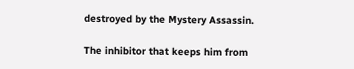destroyed by the Mystery Assassin.

The inhibitor that keeps him from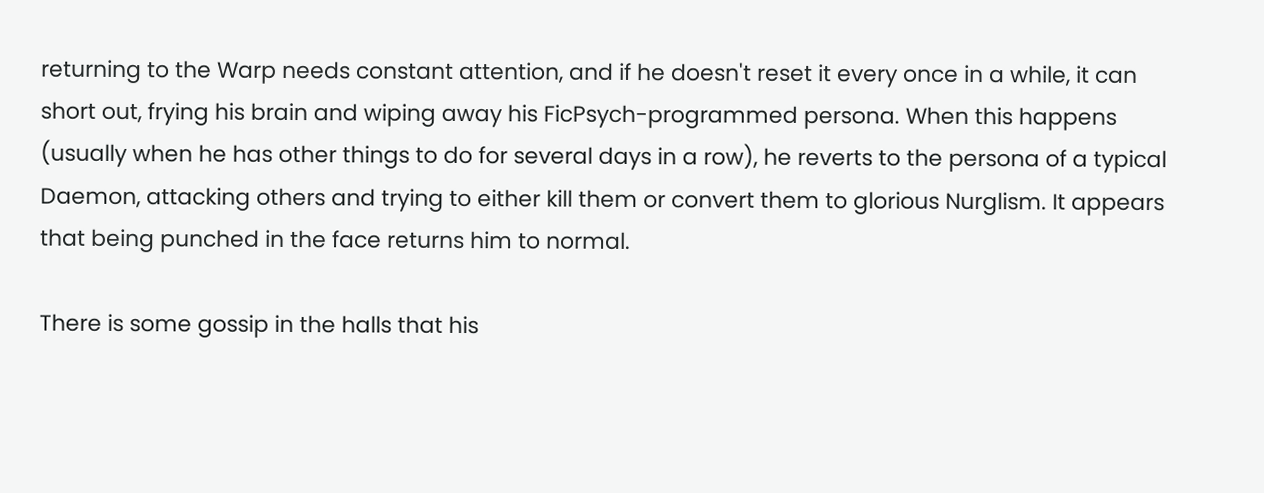returning to the Warp needs constant attention, and if he doesn't reset it every once in a while, it can short out, frying his brain and wiping away his FicPsych-programmed persona. When this happens (usually when he has other things to do for several days in a row), he reverts to the persona of a typical Daemon, attacking others and trying to either kill them or convert them to glorious Nurglism. It appears that being punched in the face returns him to normal.

There is some gossip in the halls that his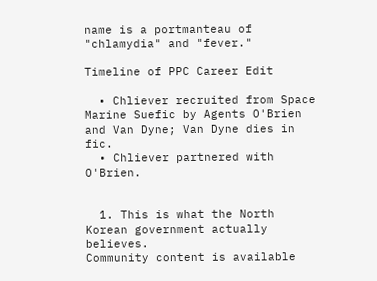name is a portmanteau of "chlamydia" and "fever."

Timeline of PPC Career Edit

  • Chliever recruited from Space Marine Suefic by Agents O'Brien and Van Dyne; Van Dyne dies in fic.
  • Chliever partnered with O'Brien.


  1. This is what the North Korean government actually believes.
Community content is available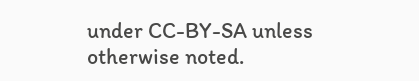under CC-BY-SA unless otherwise noted.